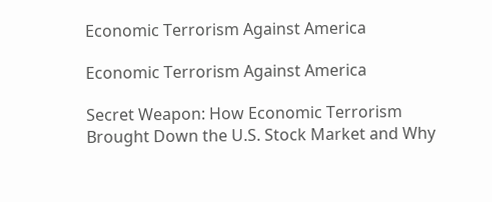Economic Terrorism Against America

Economic Terrorism Against America

Secret Weapon: How Economic Terrorism Brought Down the U.S. Stock Market and Why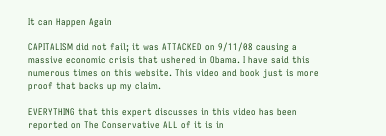It can Happen Again

CAPITALISM did not fail; it was ATTACKED on 9/11/08 causing a massive economic crisis that ushered in Obama. I have said this numerous times on this website. This video and book just is more proof that backs up my claim.

EVERYTHING that this expert discusses in this video has been reported on The Conservative ALL of it is in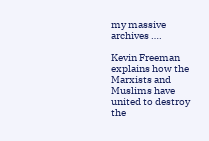my massive archives ….

Kevin Freeman explains how the Marxists and Muslims have united to destroy the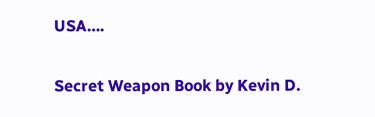USA….

Secret Weapon Book by Kevin D.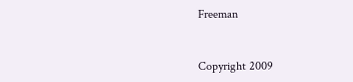Freeman


Copyright 2009